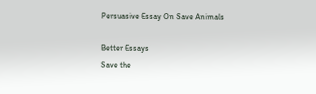Persuasive Essay On Save Animals

Better Essays
Save the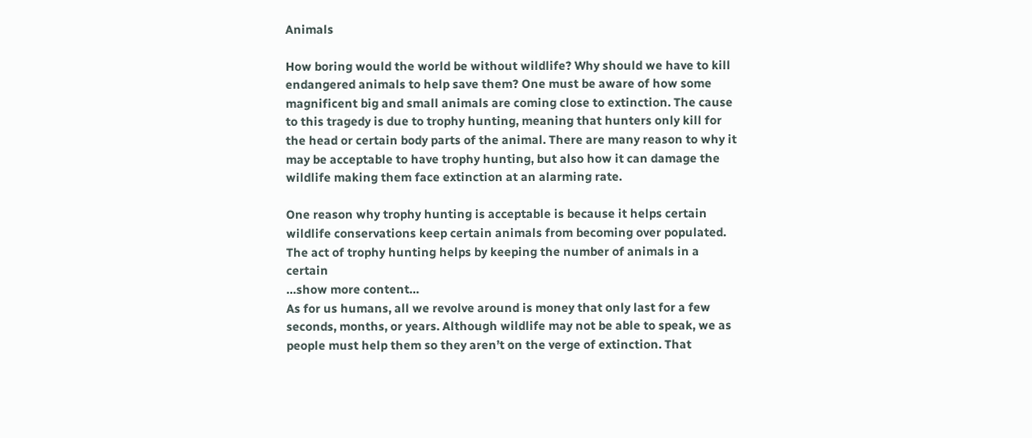Animals

How boring would the world be without wildlife? Why should we have to kill endangered animals to help save them? One must be aware of how some magnificent big and small animals are coming close to extinction. The cause to this tragedy is due to trophy hunting, meaning that hunters only kill for the head or certain body parts of the animal. There are many reason to why it may be acceptable to have trophy hunting, but also how it can damage the wildlife making them face extinction at an alarming rate.

One reason why trophy hunting is acceptable is because it helps certain wildlife conservations keep certain animals from becoming over populated. The act of trophy hunting helps by keeping the number of animals in a certain
…show more content…
As for us humans, all we revolve around is money that only last for a few seconds, months, or years. Although wildlife may not be able to speak, we as people must help them so they aren’t on the verge of extinction. That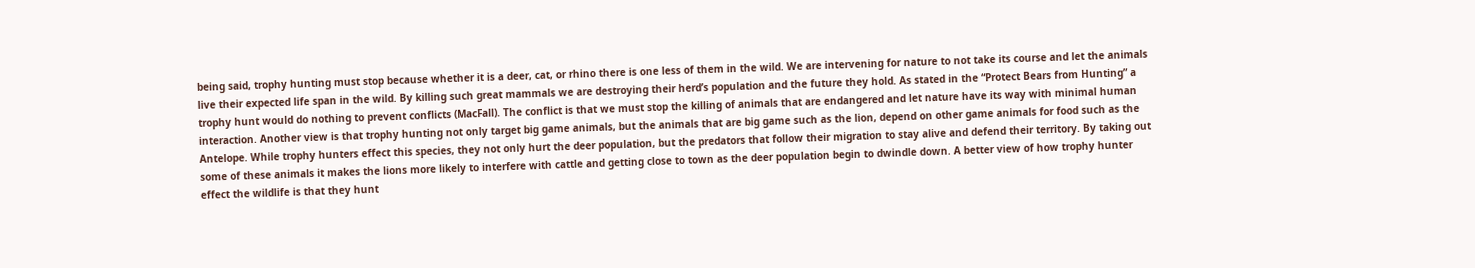being said, trophy hunting must stop because whether it is a deer, cat, or rhino there is one less of them in the wild. We are intervening for nature to not take its course and let the animals live their expected life span in the wild. By killing such great mammals we are destroying their herd’s population and the future they hold. As stated in the “Protect Bears from Hunting” a trophy hunt would do nothing to prevent conflicts (MacFall). The conflict is that we must stop the killing of animals that are endangered and let nature have its way with minimal human interaction. Another view is that trophy hunting not only target big game animals, but the animals that are big game such as the lion, depend on other game animals for food such as the Antelope. While trophy hunters effect this species, they not only hurt the deer population, but the predators that follow their migration to stay alive and defend their territory. By taking out some of these animals it makes the lions more likely to interfere with cattle and getting close to town as the deer population begin to dwindle down. A better view of how trophy hunter effect the wildlife is that they hunt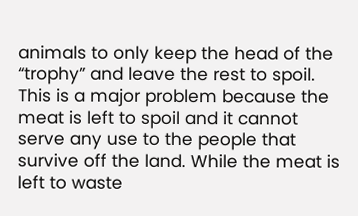animals to only keep the head of the “trophy” and leave the rest to spoil. This is a major problem because the meat is left to spoil and it cannot serve any use to the people that survive off the land. While the meat is left to waste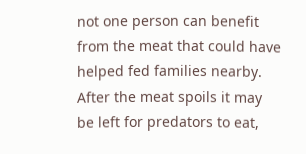not one person can benefit from the meat that could have helped fed families nearby. After the meat spoils it may be left for predators to eat,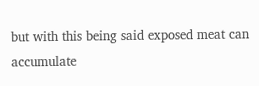but with this being said exposed meat can accumulate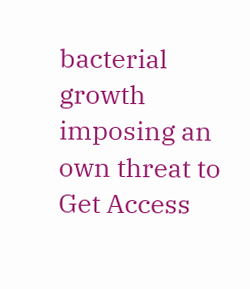bacterial growth imposing an own threat to
Get Access